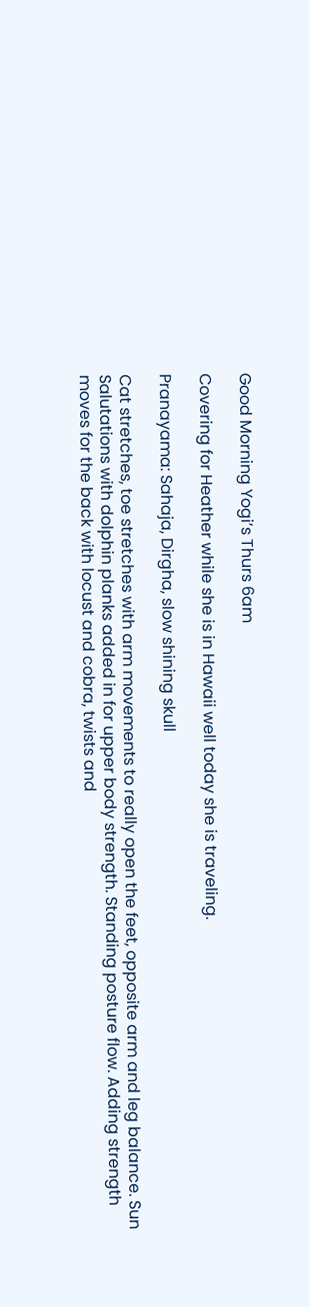Good Morning Yogi’s Thurs 6am

Covering for Heather while she is in Hawaii well today she is traveling.

Pranayama: Sahaja, Dirgha, slow shining skull

Cat stretches, toe stretches with arm movements to really open the feet, opposite arm and leg balance. Sun Salutations with dolphin planks added in for upper body strength. Standing posture flow. Adding strength moves for the back with locust and cobra, twists and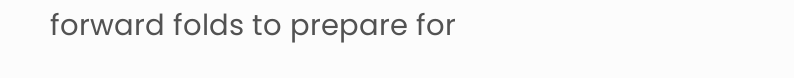forward folds to prepare for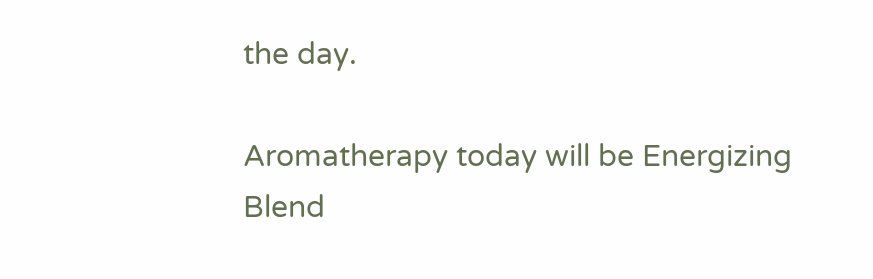the day.

Aromatherapy today will be Energizing Blend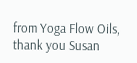from Yoga Flow Oils, thank you Susan